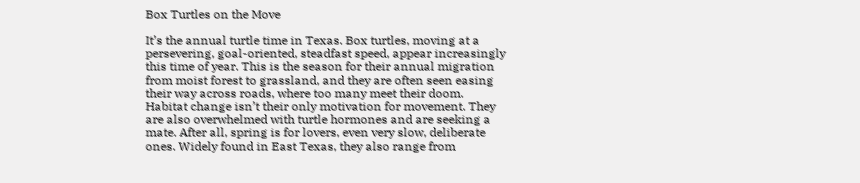Box Turtles on the Move

It’s the annual turtle time in Texas. Box turtles, moving at a persevering, goal-oriented, steadfast speed, appear increasingly this time of year. This is the season for their annual migration from moist forest to grassland, and they are often seen easing their way across roads, where too many meet their doom. Habitat change isn’t their only motivation for movement. They are also overwhelmed with turtle hormones and are seeking a mate. After all, spring is for lovers, even very slow, deliberate ones. Widely found in East Texas, they also range from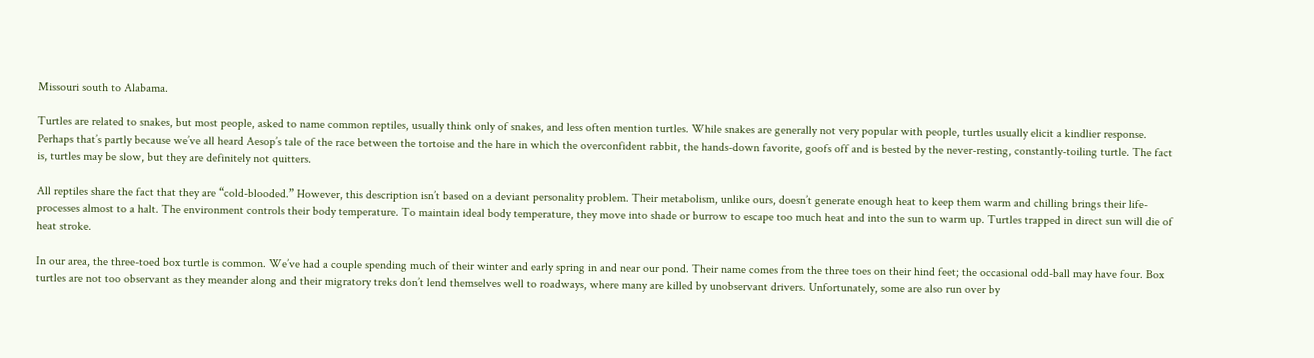Missouri south to Alabama.

Turtles are related to snakes, but most people, asked to name common reptiles, usually think only of snakes, and less often mention turtles. While snakes are generally not very popular with people, turtles usually elicit a kindlier response. Perhaps that’s partly because we’ve all heard Aesop’s tale of the race between the tortoise and the hare in which the overconfident rabbit, the hands-down favorite, goofs off and is bested by the never-resting, constantly-toiling turtle. The fact is, turtles may be slow, but they are definitely not quitters.

All reptiles share the fact that they are “cold-blooded.” However, this description isn’t based on a deviant personality problem. Their metabolism, unlike ours, doesn’t generate enough heat to keep them warm and chilling brings their life-processes almost to a halt. The environment controls their body temperature. To maintain ideal body temperature, they move into shade or burrow to escape too much heat and into the sun to warm up. Turtles trapped in direct sun will die of heat stroke.

In our area, the three-toed box turtle is common. We’ve had a couple spending much of their winter and early spring in and near our pond. Their name comes from the three toes on their hind feet; the occasional odd-ball may have four. Box turtles are not too observant as they meander along and their migratory treks don’t lend themselves well to roadways, where many are killed by unobservant drivers. Unfortunately, some are also run over by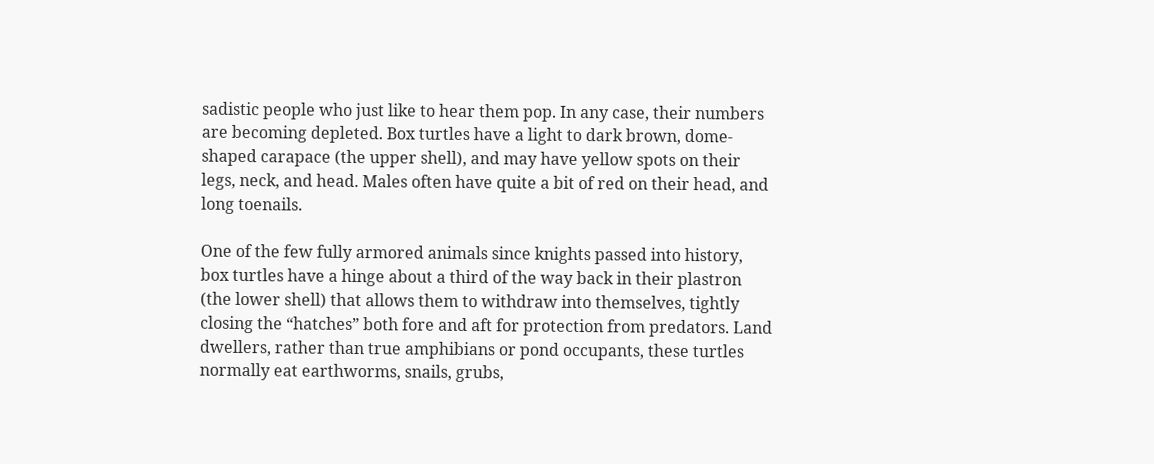sadistic people who just like to hear them pop. In any case, their numbers are becoming depleted. Box turtles have a light to dark brown, dome-shaped carapace (the upper shell), and may have yellow spots on their legs, neck, and head. Males often have quite a bit of red on their head, and long toenails.

One of the few fully armored animals since knights passed into history, box turtles have a hinge about a third of the way back in their plastron (the lower shell) that allows them to withdraw into themselves, tightly closing the “hatches” both fore and aft for protection from predators. Land dwellers, rather than true amphibians or pond occupants, these turtles normally eat earthworms, snails, grubs,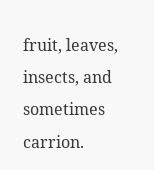fruit, leaves, insects, and sometimes carrion.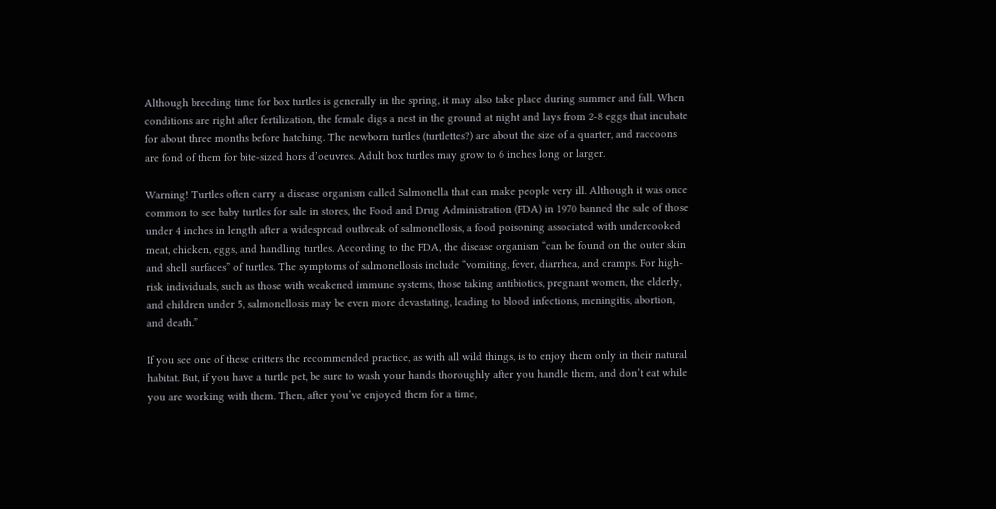Although breeding time for box turtles is generally in the spring, it may also take place during summer and fall. When conditions are right after fertilization, the female digs a nest in the ground at night and lays from 2-8 eggs that incubate for about three months before hatching. The newborn turtles (turtlettes?) are about the size of a quarter, and raccoons are fond of them for bite-sized hors d’oeuvres. Adult box turtles may grow to 6 inches long or larger.

Warning! Turtles often carry a disease organism called Salmonella that can make people very ill. Although it was once common to see baby turtles for sale in stores, the Food and Drug Administration (FDA) in 1970 banned the sale of those under 4 inches in length after a widespread outbreak of salmonellosis, a food poisoning associated with undercooked meat, chicken, eggs, and handling turtles. According to the FDA, the disease organism “can be found on the outer skin and shell surfaces” of turtles. The symptoms of salmonellosis include “vomiting, fever, diarrhea, and cramps. For high-risk individuals, such as those with weakened immune systems, those taking antibiotics, pregnant women, the elderly, and children under 5, salmonellosis may be even more devastating, leading to blood infections, meningitis, abortion, and death.”

If you see one of these critters the recommended practice, as with all wild things, is to enjoy them only in their natural habitat. But, if you have a turtle pet, be sure to wash your hands thoroughly after you handle them, and don’t eat while you are working with them. Then, after you’ve enjoyed them for a time,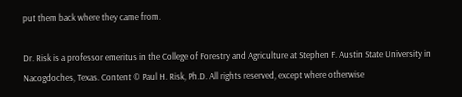put them back where they came from.

Dr. Risk is a professor emeritus in the College of Forestry and Agriculture at Stephen F. Austin State University in Nacogdoches, Texas. Content © Paul H. Risk, Ph.D. All rights reserved, except where otherwise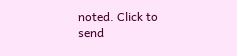noted. Click to send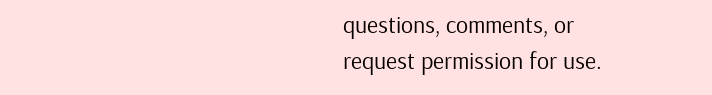questions, comments, or request permission for use.